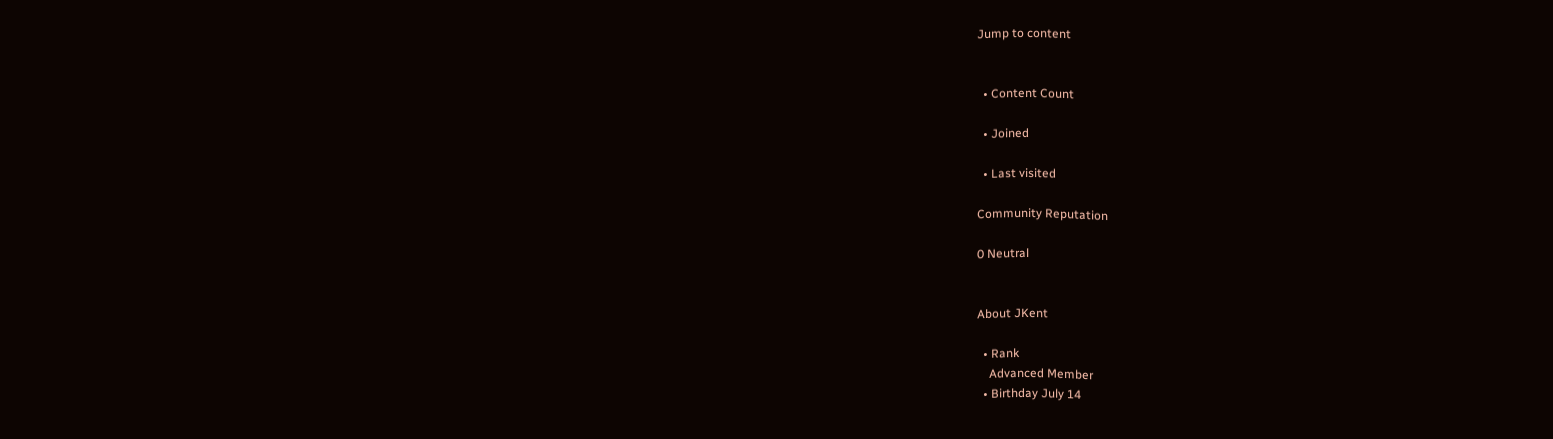Jump to content


  • Content Count

  • Joined

  • Last visited

Community Reputation

0 Neutral


About JKent

  • Rank
    Advanced Member
  • Birthday July 14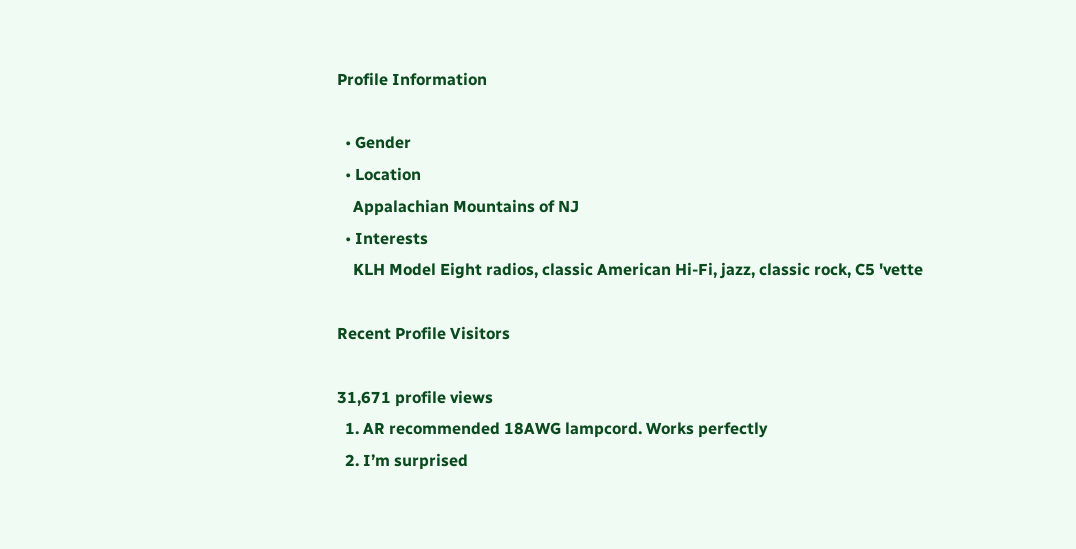Profile Information

  • Gender
  • Location
    Appalachian Mountains of NJ
  • Interests
    KLH Model Eight radios, classic American Hi-Fi, jazz, classic rock, C5 'vette

Recent Profile Visitors

31,671 profile views
  1. AR recommended 18AWG lampcord. Works perfectly
  2. I’m surprised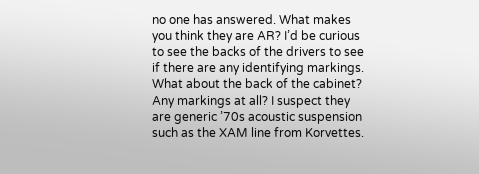no one has answered. What makes you think they are AR? I’d be curious to see the backs of the drivers to see if there are any identifying markings. What about the back of the cabinet? Any markings at all? I suspect they are generic ’70s acoustic suspension such as the XAM line from Korvettes.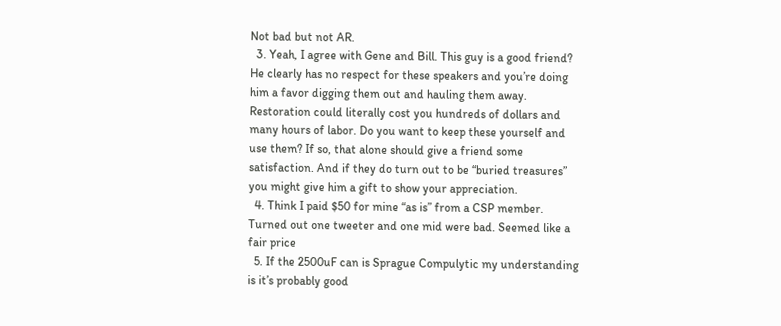Not bad but not AR.
  3. Yeah, I agree with Gene and Bill. This guy is a good friend? He clearly has no respect for these speakers and you’re doing him a favor digging them out and hauling them away. Restoration could literally cost you hundreds of dollars and many hours of labor. Do you want to keep these yourself and use them? If so, that alone should give a friend some satisfaction. And if they do turn out to be “buried treasures” you might give him a gift to show your appreciation.
  4. Think I paid $50 for mine “as is” from a CSP member. Turned out one tweeter and one mid were bad. Seemed like a fair price
  5. If the 2500uF can is Sprague Compulytic my understanding is it’s probably good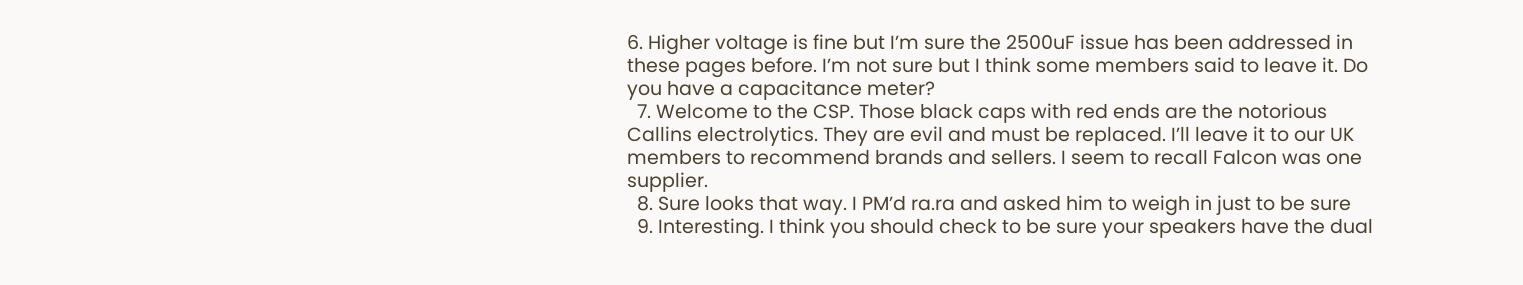6. Higher voltage is fine but I’m sure the 2500uF issue has been addressed in these pages before. I’m not sure but I think some members said to leave it. Do you have a capacitance meter?
  7. Welcome to the CSP. Those black caps with red ends are the notorious Callins electrolytics. They are evil and must be replaced. I’ll leave it to our UK members to recommend brands and sellers. I seem to recall Falcon was one supplier.
  8. Sure looks that way. I PM’d ra.ra and asked him to weigh in just to be sure
  9. Interesting. I think you should check to be sure your speakers have the dual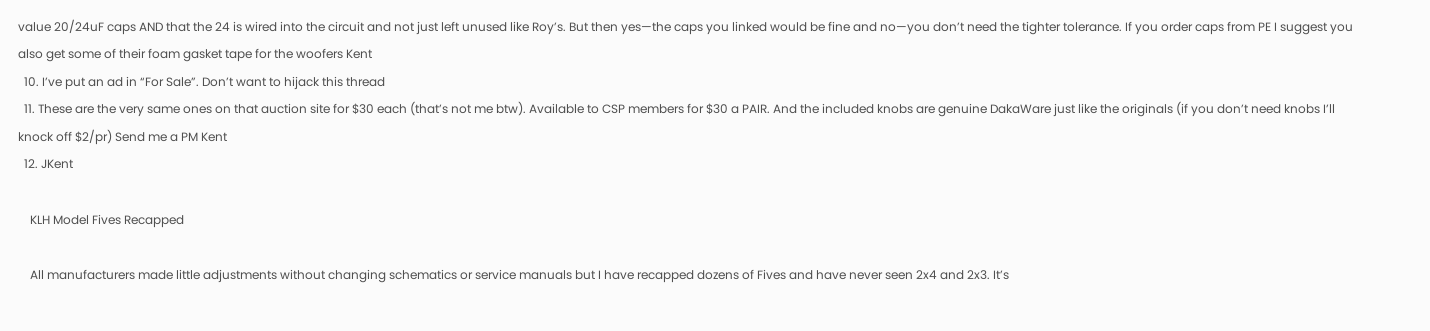value 20/24uF caps AND that the 24 is wired into the circuit and not just left unused like Roy’s. But then yes—the caps you linked would be fine and no—you don’t need the tighter tolerance. If you order caps from PE I suggest you also get some of their foam gasket tape for the woofers Kent
  10. I’ve put an ad in “For Sale”. Don’t want to hijack this thread
  11. These are the very same ones on that auction site for $30 each (that’s not me btw). Available to CSP members for $30 a PAIR. And the included knobs are genuine DakaWare just like the originals (if you don’t need knobs I’ll knock off $2/pr) Send me a PM Kent
  12. JKent

    KLH Model Fives Recapped

    All manufacturers made little adjustments without changing schematics or service manuals but I have recapped dozens of Fives and have never seen 2x4 and 2x3. It’s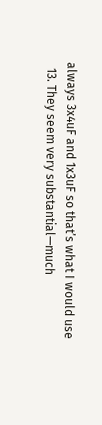always 3x4uF and 1x3uF so that’s what I would use
  13. They seem very substantial—much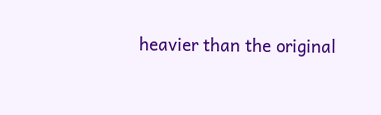heavier than the original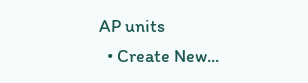AP units
  • Create New...